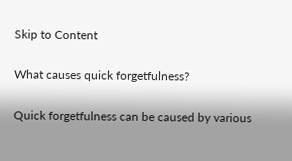Skip to Content

What causes quick forgetfulness?

Quick forgetfulness can be caused by various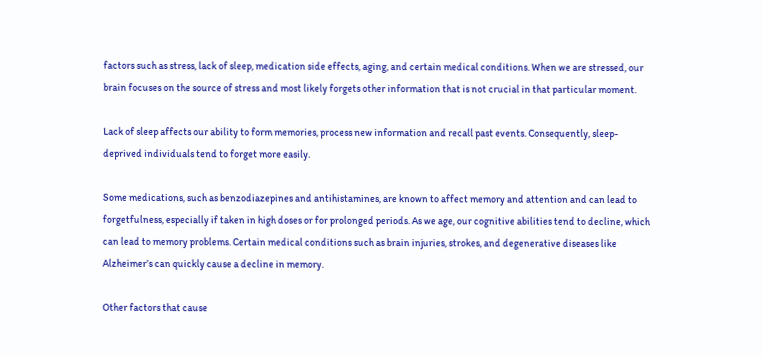factors such as stress, lack of sleep, medication side effects, aging, and certain medical conditions. When we are stressed, our brain focuses on the source of stress and most likely forgets other information that is not crucial in that particular moment.

Lack of sleep affects our ability to form memories, process new information and recall past events. Consequently, sleep-deprived individuals tend to forget more easily.

Some medications, such as benzodiazepines and antihistamines, are known to affect memory and attention and can lead to forgetfulness, especially if taken in high doses or for prolonged periods. As we age, our cognitive abilities tend to decline, which can lead to memory problems. Certain medical conditions such as brain injuries, strokes, and degenerative diseases like Alzheimer’s can quickly cause a decline in memory.

Other factors that cause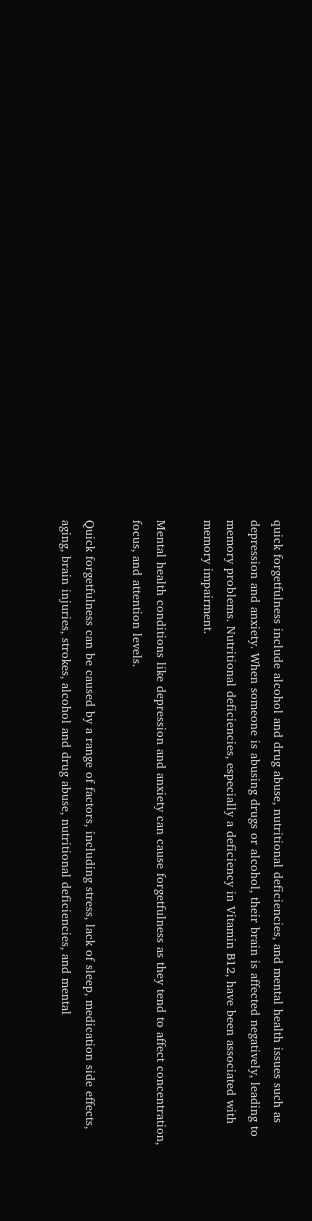quick forgetfulness include alcohol and drug abuse, nutritional deficiencies, and mental health issues such as depression and anxiety. When someone is abusing drugs or alcohol, their brain is affected negatively, leading to memory problems. Nutritional deficiencies, especially a deficiency in Vitamin B12, have been associated with memory impairment.

Mental health conditions like depression and anxiety can cause forgetfulness as they tend to affect concentration, focus, and attention levels.

Quick forgetfulness can be caused by a range of factors, including stress, lack of sleep, medication side effects, aging, brain injuries, strokes, alcohol and drug abuse, nutritional deficiencies, and mental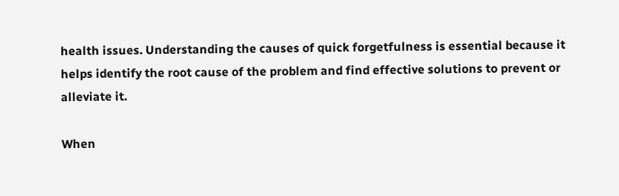health issues. Understanding the causes of quick forgetfulness is essential because it helps identify the root cause of the problem and find effective solutions to prevent or alleviate it.

When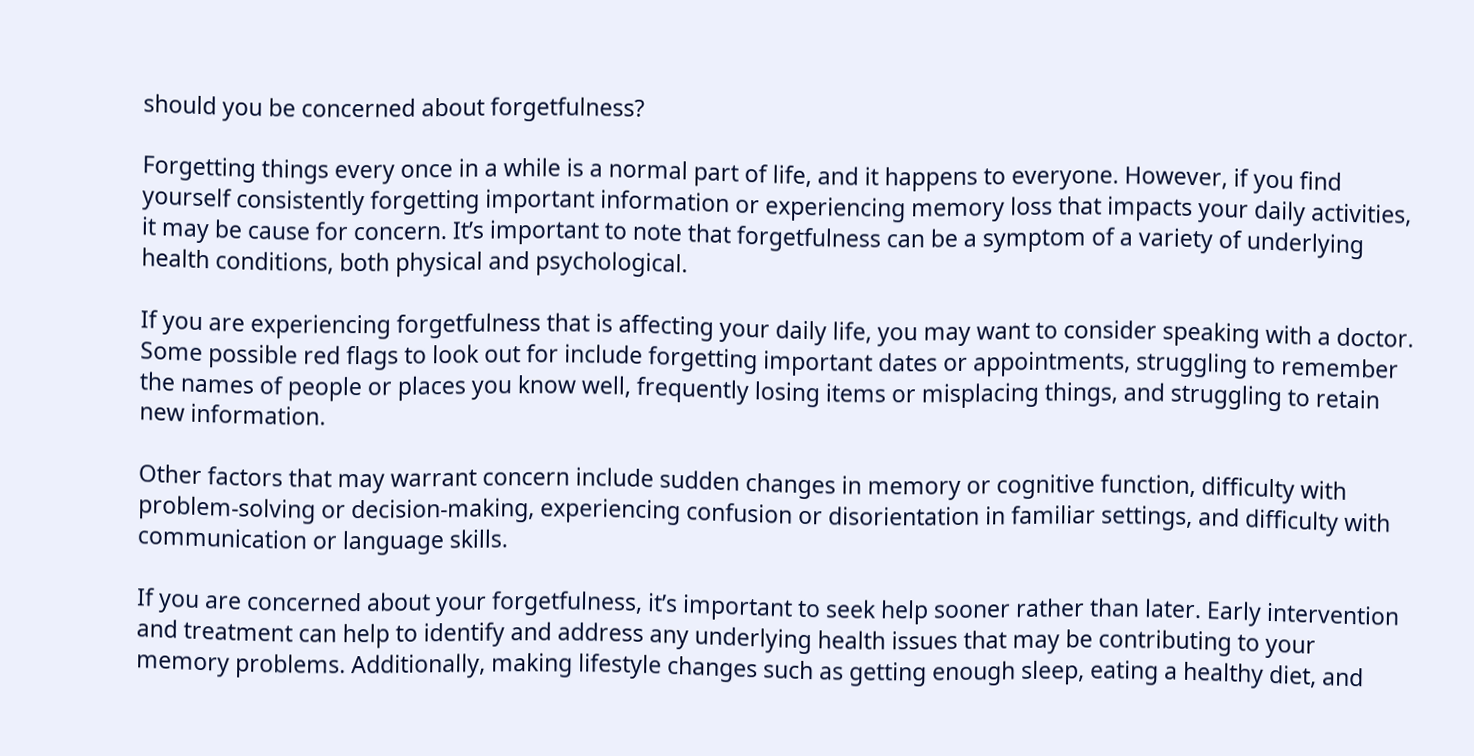should you be concerned about forgetfulness?

Forgetting things every once in a while is a normal part of life, and it happens to everyone. However, if you find yourself consistently forgetting important information or experiencing memory loss that impacts your daily activities, it may be cause for concern. It’s important to note that forgetfulness can be a symptom of a variety of underlying health conditions, both physical and psychological.

If you are experiencing forgetfulness that is affecting your daily life, you may want to consider speaking with a doctor. Some possible red flags to look out for include forgetting important dates or appointments, struggling to remember the names of people or places you know well, frequently losing items or misplacing things, and struggling to retain new information.

Other factors that may warrant concern include sudden changes in memory or cognitive function, difficulty with problem-solving or decision-making, experiencing confusion or disorientation in familiar settings, and difficulty with communication or language skills.

If you are concerned about your forgetfulness, it’s important to seek help sooner rather than later. Early intervention and treatment can help to identify and address any underlying health issues that may be contributing to your memory problems. Additionally, making lifestyle changes such as getting enough sleep, eating a healthy diet, and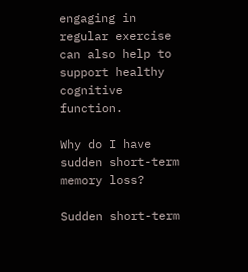engaging in regular exercise can also help to support healthy cognitive function.

Why do I have sudden short-term memory loss?

Sudden short-term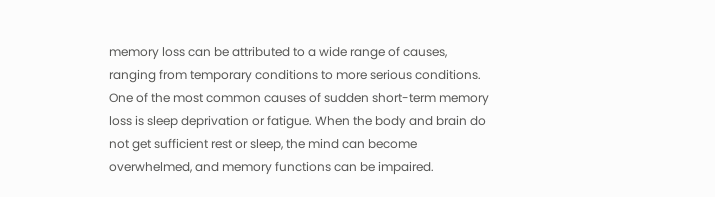memory loss can be attributed to a wide range of causes, ranging from temporary conditions to more serious conditions. One of the most common causes of sudden short-term memory loss is sleep deprivation or fatigue. When the body and brain do not get sufficient rest or sleep, the mind can become overwhelmed, and memory functions can be impaired.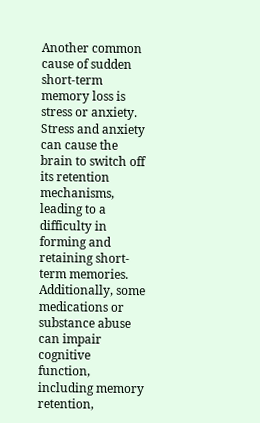Another common cause of sudden short-term memory loss is stress or anxiety. Stress and anxiety can cause the brain to switch off its retention mechanisms, leading to a difficulty in forming and retaining short-term memories. Additionally, some medications or substance abuse can impair cognitive function, including memory retention,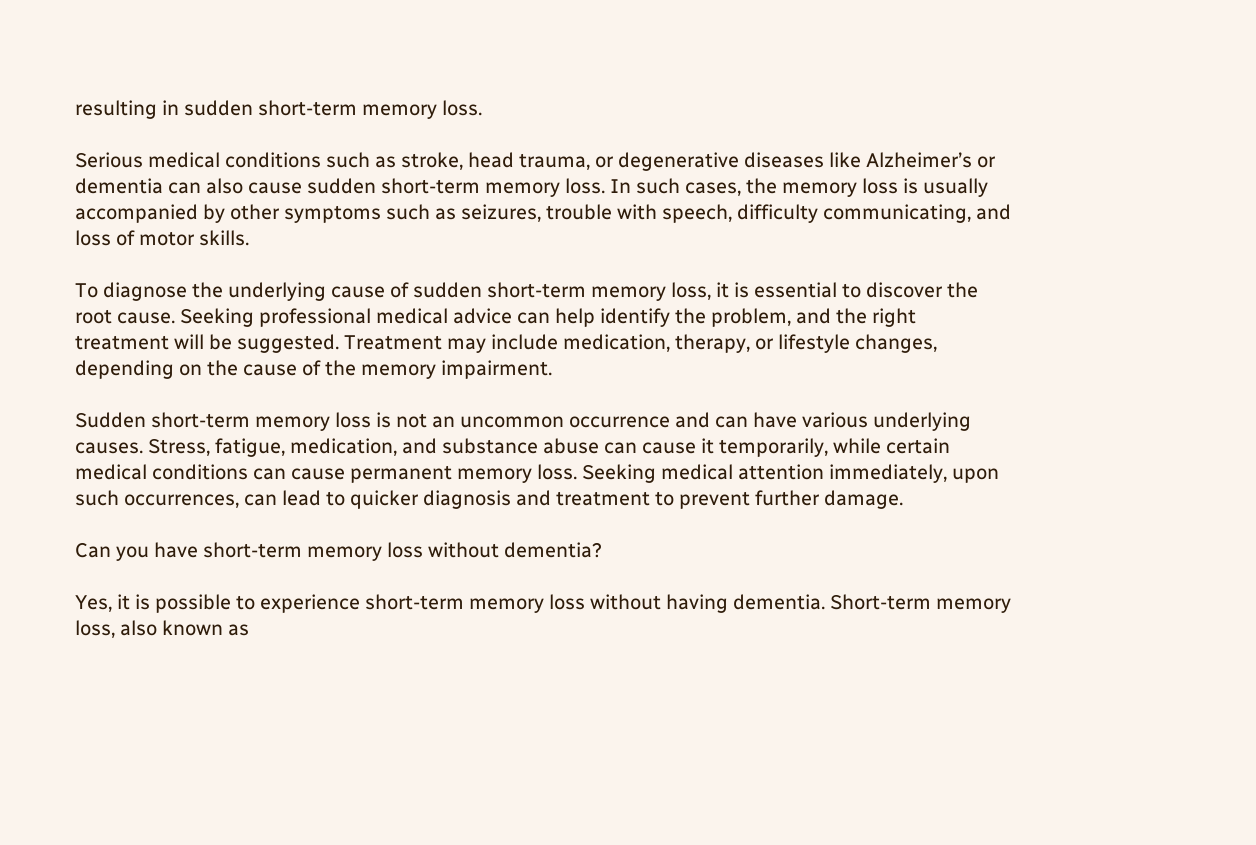resulting in sudden short-term memory loss.

Serious medical conditions such as stroke, head trauma, or degenerative diseases like Alzheimer’s or dementia can also cause sudden short-term memory loss. In such cases, the memory loss is usually accompanied by other symptoms such as seizures, trouble with speech, difficulty communicating, and loss of motor skills.

To diagnose the underlying cause of sudden short-term memory loss, it is essential to discover the root cause. Seeking professional medical advice can help identify the problem, and the right treatment will be suggested. Treatment may include medication, therapy, or lifestyle changes, depending on the cause of the memory impairment.

Sudden short-term memory loss is not an uncommon occurrence and can have various underlying causes. Stress, fatigue, medication, and substance abuse can cause it temporarily, while certain medical conditions can cause permanent memory loss. Seeking medical attention immediately, upon such occurrences, can lead to quicker diagnosis and treatment to prevent further damage.

Can you have short-term memory loss without dementia?

Yes, it is possible to experience short-term memory loss without having dementia. Short-term memory loss, also known as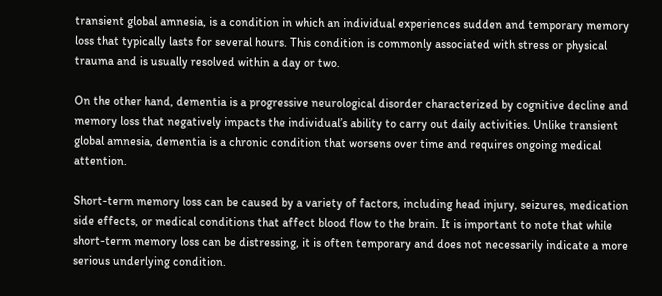transient global amnesia, is a condition in which an individual experiences sudden and temporary memory loss that typically lasts for several hours. This condition is commonly associated with stress or physical trauma and is usually resolved within a day or two.

On the other hand, dementia is a progressive neurological disorder characterized by cognitive decline and memory loss that negatively impacts the individual’s ability to carry out daily activities. Unlike transient global amnesia, dementia is a chronic condition that worsens over time and requires ongoing medical attention.

Short-term memory loss can be caused by a variety of factors, including head injury, seizures, medication side effects, or medical conditions that affect blood flow to the brain. It is important to note that while short-term memory loss can be distressing, it is often temporary and does not necessarily indicate a more serious underlying condition.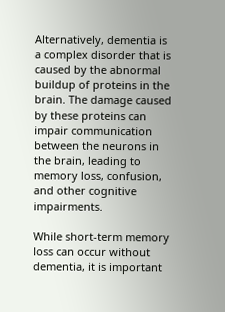Alternatively, dementia is a complex disorder that is caused by the abnormal buildup of proteins in the brain. The damage caused by these proteins can impair communication between the neurons in the brain, leading to memory loss, confusion, and other cognitive impairments.

While short-term memory loss can occur without dementia, it is important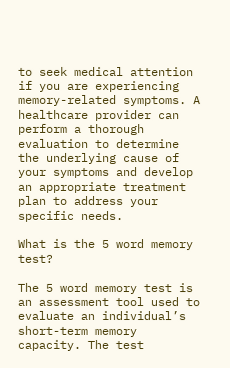to seek medical attention if you are experiencing memory-related symptoms. A healthcare provider can perform a thorough evaluation to determine the underlying cause of your symptoms and develop an appropriate treatment plan to address your specific needs.

What is the 5 word memory test?

The 5 word memory test is an assessment tool used to evaluate an individual’s short-term memory capacity. The test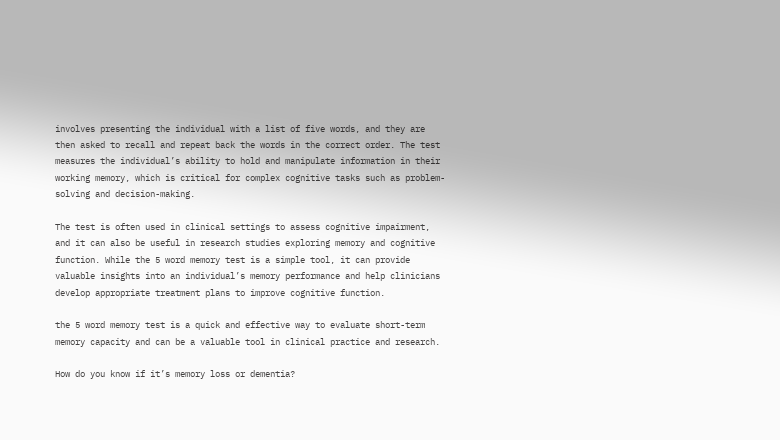involves presenting the individual with a list of five words, and they are then asked to recall and repeat back the words in the correct order. The test measures the individual’s ability to hold and manipulate information in their working memory, which is critical for complex cognitive tasks such as problem-solving and decision-making.

The test is often used in clinical settings to assess cognitive impairment, and it can also be useful in research studies exploring memory and cognitive function. While the 5 word memory test is a simple tool, it can provide valuable insights into an individual’s memory performance and help clinicians develop appropriate treatment plans to improve cognitive function.

the 5 word memory test is a quick and effective way to evaluate short-term memory capacity and can be a valuable tool in clinical practice and research.

How do you know if it’s memory loss or dementia?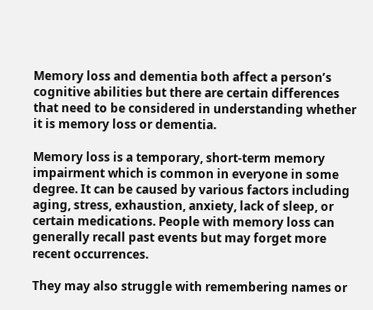Memory loss and dementia both affect a person’s cognitive abilities but there are certain differences that need to be considered in understanding whether it is memory loss or dementia.

Memory loss is a temporary, short-term memory impairment which is common in everyone in some degree. It can be caused by various factors including aging, stress, exhaustion, anxiety, lack of sleep, or certain medications. People with memory loss can generally recall past events but may forget more recent occurrences.

They may also struggle with remembering names or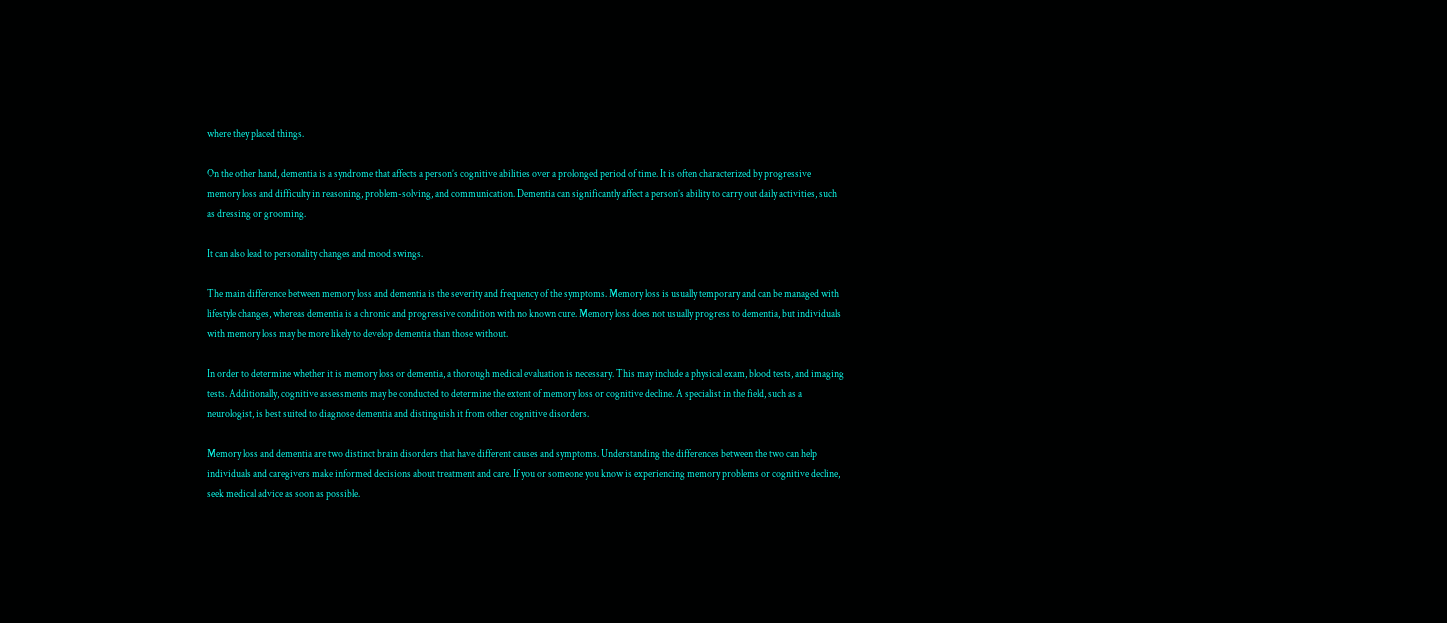where they placed things.

On the other hand, dementia is a syndrome that affects a person’s cognitive abilities over a prolonged period of time. It is often characterized by progressive memory loss and difficulty in reasoning, problem-solving, and communication. Dementia can significantly affect a person’s ability to carry out daily activities, such as dressing or grooming.

It can also lead to personality changes and mood swings.

The main difference between memory loss and dementia is the severity and frequency of the symptoms. Memory loss is usually temporary and can be managed with lifestyle changes, whereas dementia is a chronic and progressive condition with no known cure. Memory loss does not usually progress to dementia, but individuals with memory loss may be more likely to develop dementia than those without.

In order to determine whether it is memory loss or dementia, a thorough medical evaluation is necessary. This may include a physical exam, blood tests, and imaging tests. Additionally, cognitive assessments may be conducted to determine the extent of memory loss or cognitive decline. A specialist in the field, such as a neurologist, is best suited to diagnose dementia and distinguish it from other cognitive disorders.

Memory loss and dementia are two distinct brain disorders that have different causes and symptoms. Understanding the differences between the two can help individuals and caregivers make informed decisions about treatment and care. If you or someone you know is experiencing memory problems or cognitive decline, seek medical advice as soon as possible.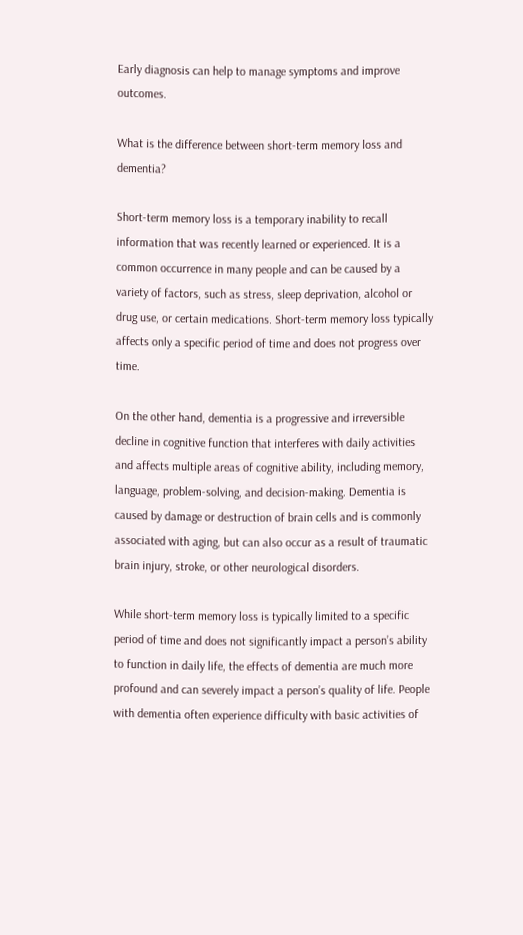Early diagnosis can help to manage symptoms and improve outcomes.

What is the difference between short-term memory loss and dementia?

Short-term memory loss is a temporary inability to recall information that was recently learned or experienced. It is a common occurrence in many people and can be caused by a variety of factors, such as stress, sleep deprivation, alcohol or drug use, or certain medications. Short-term memory loss typically affects only a specific period of time and does not progress over time.

On the other hand, dementia is a progressive and irreversible decline in cognitive function that interferes with daily activities and affects multiple areas of cognitive ability, including memory, language, problem-solving, and decision-making. Dementia is caused by damage or destruction of brain cells and is commonly associated with aging, but can also occur as a result of traumatic brain injury, stroke, or other neurological disorders.

While short-term memory loss is typically limited to a specific period of time and does not significantly impact a person’s ability to function in daily life, the effects of dementia are much more profound and can severely impact a person’s quality of life. People with dementia often experience difficulty with basic activities of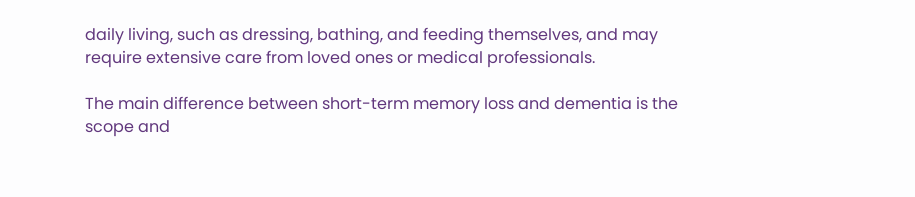daily living, such as dressing, bathing, and feeding themselves, and may require extensive care from loved ones or medical professionals.

The main difference between short-term memory loss and dementia is the scope and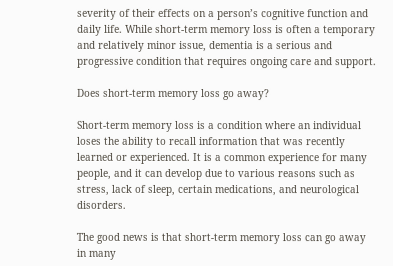severity of their effects on a person’s cognitive function and daily life. While short-term memory loss is often a temporary and relatively minor issue, dementia is a serious and progressive condition that requires ongoing care and support.

Does short-term memory loss go away?

Short-term memory loss is a condition where an individual loses the ability to recall information that was recently learned or experienced. It is a common experience for many people, and it can develop due to various reasons such as stress, lack of sleep, certain medications, and neurological disorders.

The good news is that short-term memory loss can go away in many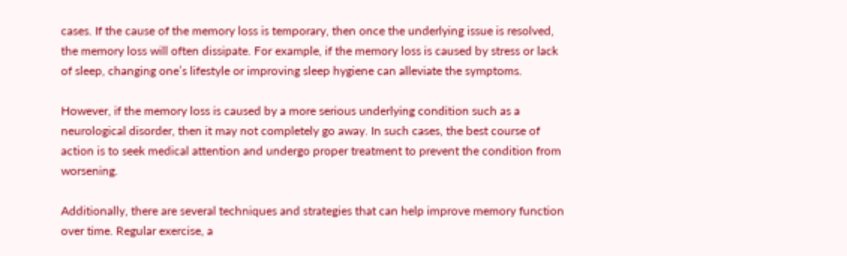cases. If the cause of the memory loss is temporary, then once the underlying issue is resolved, the memory loss will often dissipate. For example, if the memory loss is caused by stress or lack of sleep, changing one’s lifestyle or improving sleep hygiene can alleviate the symptoms.

However, if the memory loss is caused by a more serious underlying condition such as a neurological disorder, then it may not completely go away. In such cases, the best course of action is to seek medical attention and undergo proper treatment to prevent the condition from worsening.

Additionally, there are several techniques and strategies that can help improve memory function over time. Regular exercise, a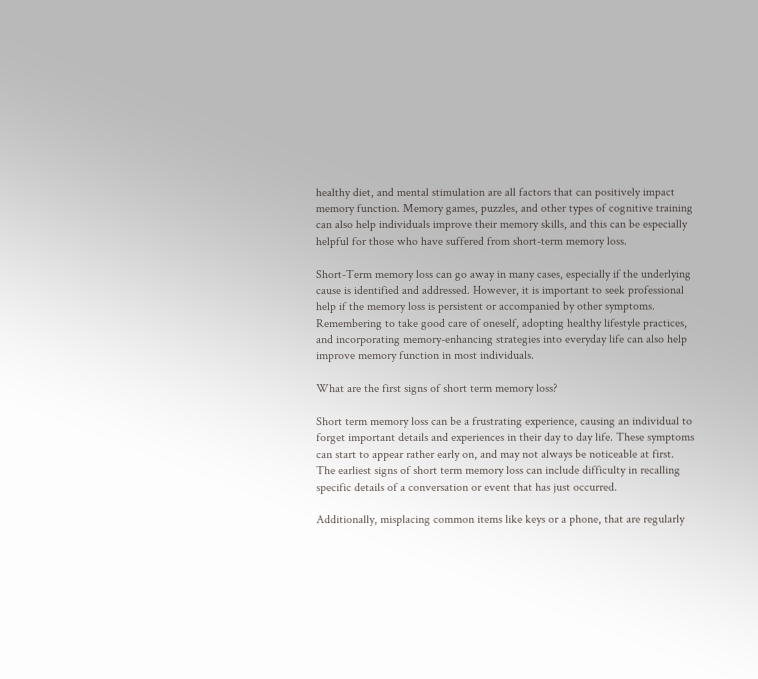healthy diet, and mental stimulation are all factors that can positively impact memory function. Memory games, puzzles, and other types of cognitive training can also help individuals improve their memory skills, and this can be especially helpful for those who have suffered from short-term memory loss.

Short-Term memory loss can go away in many cases, especially if the underlying cause is identified and addressed. However, it is important to seek professional help if the memory loss is persistent or accompanied by other symptoms. Remembering to take good care of oneself, adopting healthy lifestyle practices, and incorporating memory-enhancing strategies into everyday life can also help improve memory function in most individuals.

What are the first signs of short term memory loss?

Short term memory loss can be a frustrating experience, causing an individual to forget important details and experiences in their day to day life. These symptoms can start to appear rather early on, and may not always be noticeable at first. The earliest signs of short term memory loss can include difficulty in recalling specific details of a conversation or event that has just occurred.

Additionally, misplacing common items like keys or a phone, that are regularly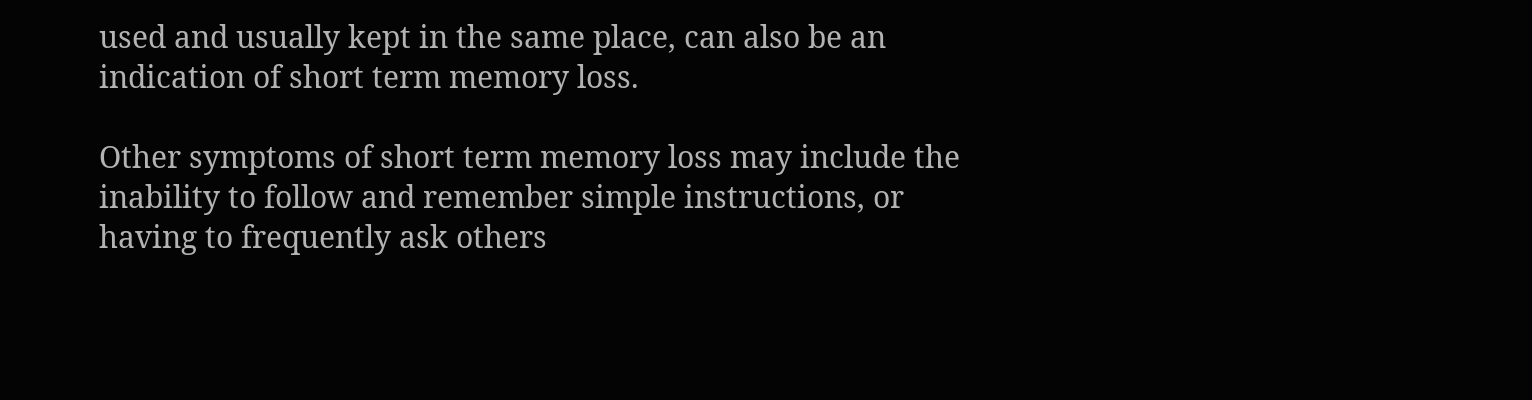used and usually kept in the same place, can also be an indication of short term memory loss.

Other symptoms of short term memory loss may include the inability to follow and remember simple instructions, or having to frequently ask others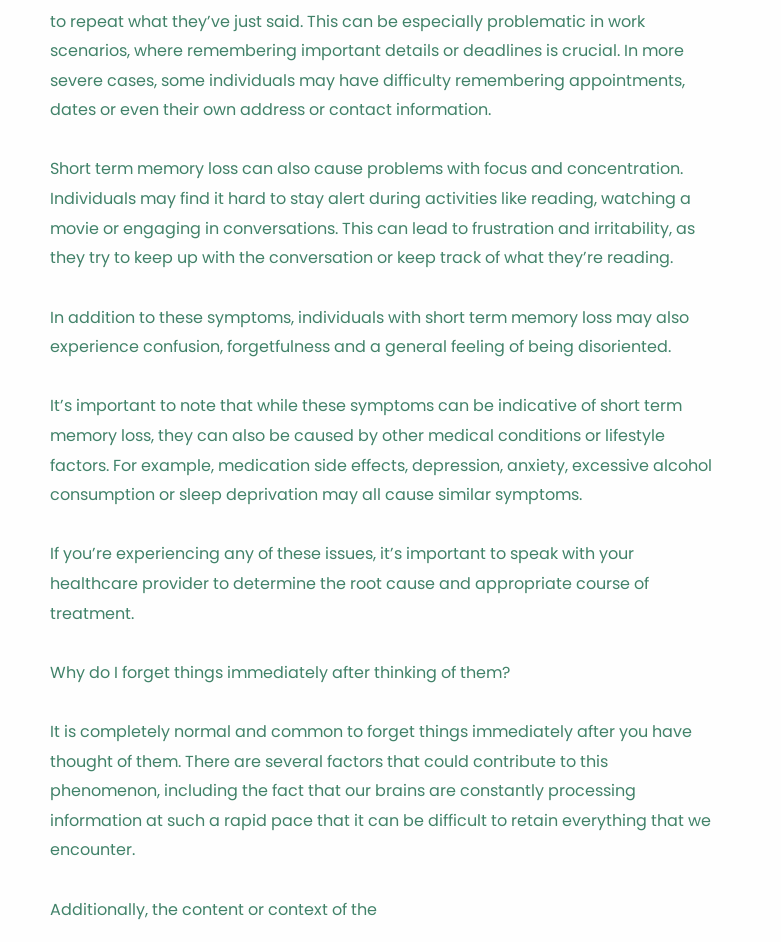to repeat what they’ve just said. This can be especially problematic in work scenarios, where remembering important details or deadlines is crucial. In more severe cases, some individuals may have difficulty remembering appointments, dates or even their own address or contact information.

Short term memory loss can also cause problems with focus and concentration. Individuals may find it hard to stay alert during activities like reading, watching a movie or engaging in conversations. This can lead to frustration and irritability, as they try to keep up with the conversation or keep track of what they’re reading.

In addition to these symptoms, individuals with short term memory loss may also experience confusion, forgetfulness and a general feeling of being disoriented.

It’s important to note that while these symptoms can be indicative of short term memory loss, they can also be caused by other medical conditions or lifestyle factors. For example, medication side effects, depression, anxiety, excessive alcohol consumption or sleep deprivation may all cause similar symptoms.

If you’re experiencing any of these issues, it’s important to speak with your healthcare provider to determine the root cause and appropriate course of treatment.

Why do I forget things immediately after thinking of them?

It is completely normal and common to forget things immediately after you have thought of them. There are several factors that could contribute to this phenomenon, including the fact that our brains are constantly processing information at such a rapid pace that it can be difficult to retain everything that we encounter.

Additionally, the content or context of the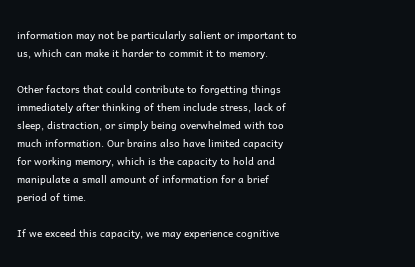information may not be particularly salient or important to us, which can make it harder to commit it to memory.

Other factors that could contribute to forgetting things immediately after thinking of them include stress, lack of sleep, distraction, or simply being overwhelmed with too much information. Our brains also have limited capacity for working memory, which is the capacity to hold and manipulate a small amount of information for a brief period of time.

If we exceed this capacity, we may experience cognitive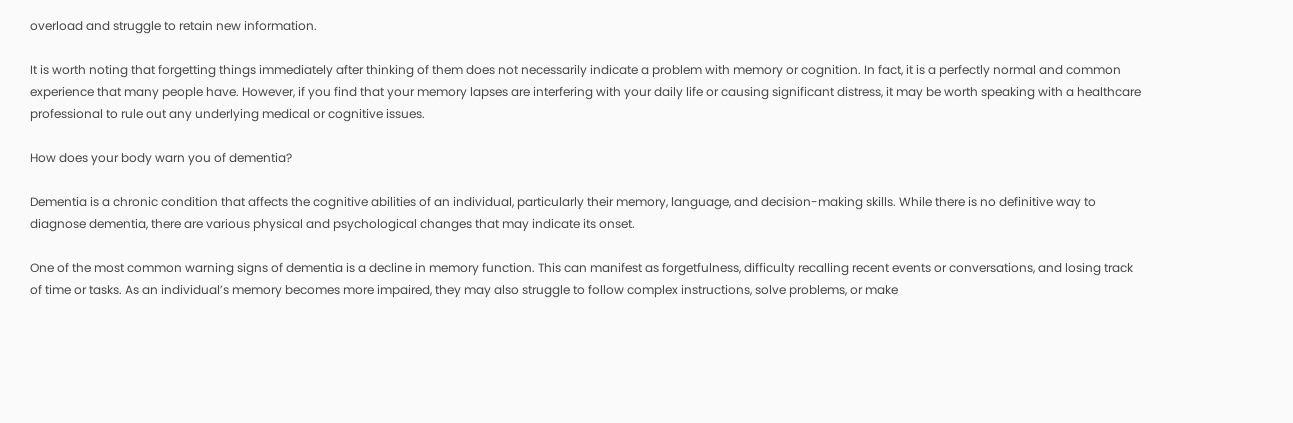overload and struggle to retain new information.

It is worth noting that forgetting things immediately after thinking of them does not necessarily indicate a problem with memory or cognition. In fact, it is a perfectly normal and common experience that many people have. However, if you find that your memory lapses are interfering with your daily life or causing significant distress, it may be worth speaking with a healthcare professional to rule out any underlying medical or cognitive issues.

How does your body warn you of dementia?

Dementia is a chronic condition that affects the cognitive abilities of an individual, particularly their memory, language, and decision-making skills. While there is no definitive way to diagnose dementia, there are various physical and psychological changes that may indicate its onset.

One of the most common warning signs of dementia is a decline in memory function. This can manifest as forgetfulness, difficulty recalling recent events or conversations, and losing track of time or tasks. As an individual’s memory becomes more impaired, they may also struggle to follow complex instructions, solve problems, or make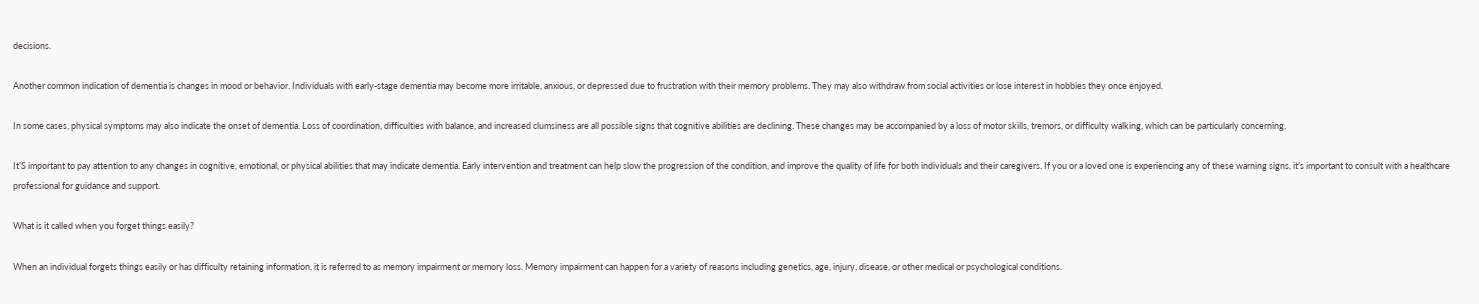decisions.

Another common indication of dementia is changes in mood or behavior. Individuals with early-stage dementia may become more irritable, anxious, or depressed due to frustration with their memory problems. They may also withdraw from social activities or lose interest in hobbies they once enjoyed.

In some cases, physical symptoms may also indicate the onset of dementia. Loss of coordination, difficulties with balance, and increased clumsiness are all possible signs that cognitive abilities are declining. These changes may be accompanied by a loss of motor skills, tremors, or difficulty walking, which can be particularly concerning.

It’S important to pay attention to any changes in cognitive, emotional, or physical abilities that may indicate dementia. Early intervention and treatment can help slow the progression of the condition, and improve the quality of life for both individuals and their caregivers. If you or a loved one is experiencing any of these warning signs, it’s important to consult with a healthcare professional for guidance and support.

What is it called when you forget things easily?

When an individual forgets things easily or has difficulty retaining information, it is referred to as memory impairment or memory loss. Memory impairment can happen for a variety of reasons including genetics, age, injury, disease, or other medical or psychological conditions.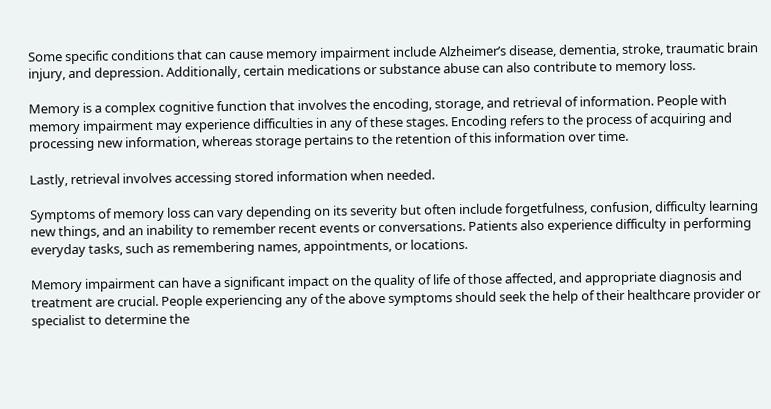Some specific conditions that can cause memory impairment include Alzheimer’s disease, dementia, stroke, traumatic brain injury, and depression. Additionally, certain medications or substance abuse can also contribute to memory loss.

Memory is a complex cognitive function that involves the encoding, storage, and retrieval of information. People with memory impairment may experience difficulties in any of these stages. Encoding refers to the process of acquiring and processing new information, whereas storage pertains to the retention of this information over time.

Lastly, retrieval involves accessing stored information when needed.

Symptoms of memory loss can vary depending on its severity but often include forgetfulness, confusion, difficulty learning new things, and an inability to remember recent events or conversations. Patients also experience difficulty in performing everyday tasks, such as remembering names, appointments, or locations.

Memory impairment can have a significant impact on the quality of life of those affected, and appropriate diagnosis and treatment are crucial. People experiencing any of the above symptoms should seek the help of their healthcare provider or specialist to determine the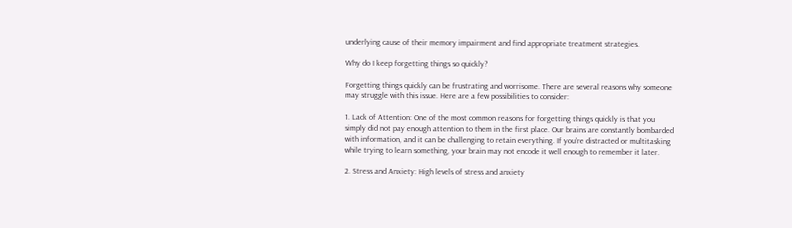underlying cause of their memory impairment and find appropriate treatment strategies.

Why do I keep forgetting things so quickly?

Forgetting things quickly can be frustrating and worrisome. There are several reasons why someone may struggle with this issue. Here are a few possibilities to consider:

1. Lack of Attention: One of the most common reasons for forgetting things quickly is that you simply did not pay enough attention to them in the first place. Our brains are constantly bombarded with information, and it can be challenging to retain everything. If you’re distracted or multitasking while trying to learn something, your brain may not encode it well enough to remember it later.

2. Stress and Anxiety: High levels of stress and anxiety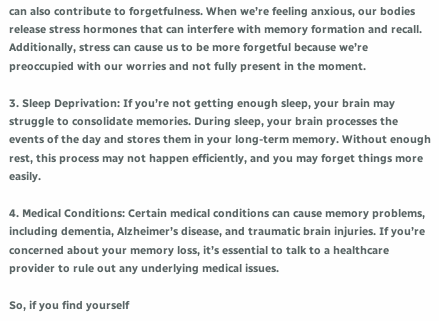can also contribute to forgetfulness. When we’re feeling anxious, our bodies release stress hormones that can interfere with memory formation and recall. Additionally, stress can cause us to be more forgetful because we’re preoccupied with our worries and not fully present in the moment.

3. Sleep Deprivation: If you’re not getting enough sleep, your brain may struggle to consolidate memories. During sleep, your brain processes the events of the day and stores them in your long-term memory. Without enough rest, this process may not happen efficiently, and you may forget things more easily.

4. Medical Conditions: Certain medical conditions can cause memory problems, including dementia, Alzheimer’s disease, and traumatic brain injuries. If you’re concerned about your memory loss, it’s essential to talk to a healthcare provider to rule out any underlying medical issues.

So, if you find yourself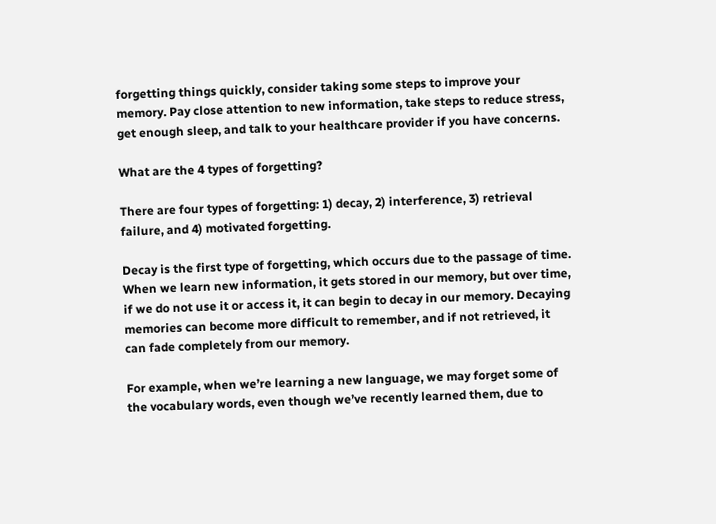forgetting things quickly, consider taking some steps to improve your memory. Pay close attention to new information, take steps to reduce stress, get enough sleep, and talk to your healthcare provider if you have concerns.

What are the 4 types of forgetting?

There are four types of forgetting: 1) decay, 2) interference, 3) retrieval failure, and 4) motivated forgetting.

Decay is the first type of forgetting, which occurs due to the passage of time. When we learn new information, it gets stored in our memory, but over time, if we do not use it or access it, it can begin to decay in our memory. Decaying memories can become more difficult to remember, and if not retrieved, it can fade completely from our memory.

For example, when we’re learning a new language, we may forget some of the vocabulary words, even though we’ve recently learned them, due to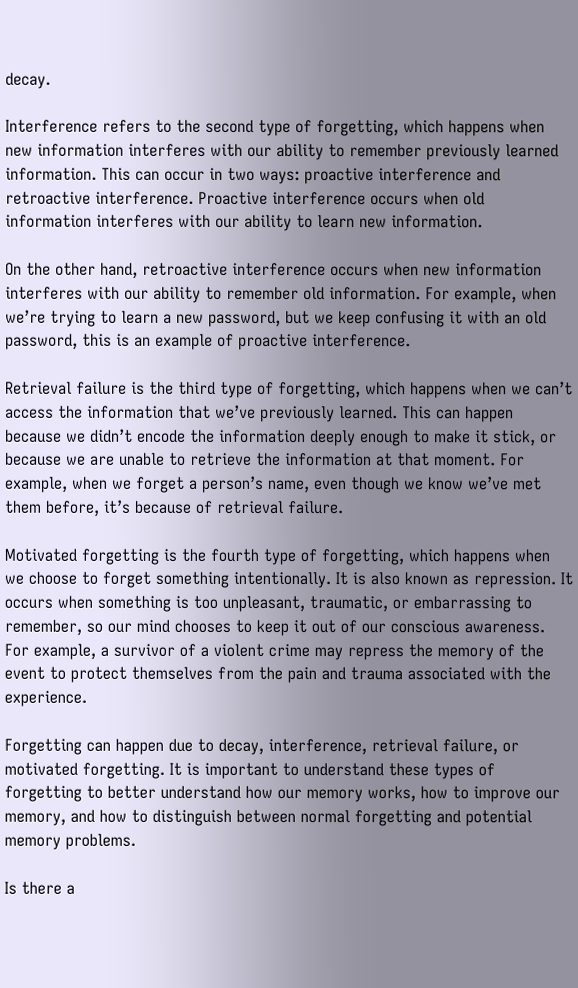decay.

Interference refers to the second type of forgetting, which happens when new information interferes with our ability to remember previously learned information. This can occur in two ways: proactive interference and retroactive interference. Proactive interference occurs when old information interferes with our ability to learn new information.

On the other hand, retroactive interference occurs when new information interferes with our ability to remember old information. For example, when we’re trying to learn a new password, but we keep confusing it with an old password, this is an example of proactive interference.

Retrieval failure is the third type of forgetting, which happens when we can’t access the information that we’ve previously learned. This can happen because we didn’t encode the information deeply enough to make it stick, or because we are unable to retrieve the information at that moment. For example, when we forget a person’s name, even though we know we’ve met them before, it’s because of retrieval failure.

Motivated forgetting is the fourth type of forgetting, which happens when we choose to forget something intentionally. It is also known as repression. It occurs when something is too unpleasant, traumatic, or embarrassing to remember, so our mind chooses to keep it out of our conscious awareness. For example, a survivor of a violent crime may repress the memory of the event to protect themselves from the pain and trauma associated with the experience.

Forgetting can happen due to decay, interference, retrieval failure, or motivated forgetting. It is important to understand these types of forgetting to better understand how our memory works, how to improve our memory, and how to distinguish between normal forgetting and potential memory problems.

Is there a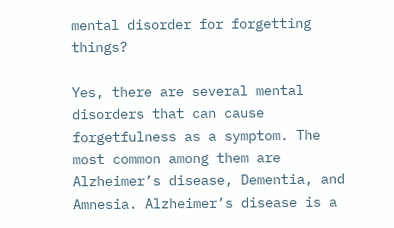mental disorder for forgetting things?

Yes, there are several mental disorders that can cause forgetfulness as a symptom. The most common among them are Alzheimer’s disease, Dementia, and Amnesia. Alzheimer’s disease is a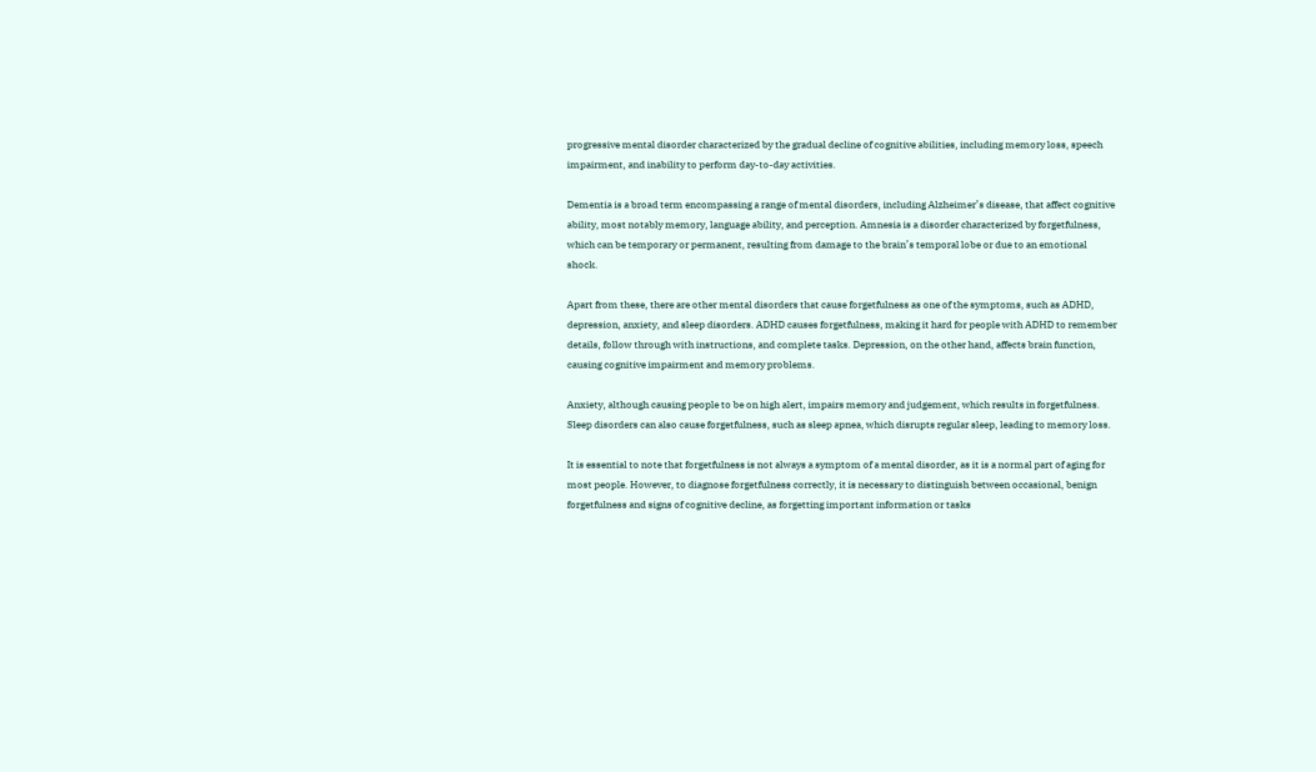progressive mental disorder characterized by the gradual decline of cognitive abilities, including memory loss, speech impairment, and inability to perform day-to-day activities.

Dementia is a broad term encompassing a range of mental disorders, including Alzheimer’s disease, that affect cognitive ability, most notably memory, language ability, and perception. Amnesia is a disorder characterized by forgetfulness, which can be temporary or permanent, resulting from damage to the brain’s temporal lobe or due to an emotional shock.

Apart from these, there are other mental disorders that cause forgetfulness as one of the symptoms, such as ADHD, depression, anxiety, and sleep disorders. ADHD causes forgetfulness, making it hard for people with ADHD to remember details, follow through with instructions, and complete tasks. Depression, on the other hand, affects brain function, causing cognitive impairment and memory problems.

Anxiety, although causing people to be on high alert, impairs memory and judgement, which results in forgetfulness. Sleep disorders can also cause forgetfulness, such as sleep apnea, which disrupts regular sleep, leading to memory loss.

It is essential to note that forgetfulness is not always a symptom of a mental disorder, as it is a normal part of aging for most people. However, to diagnose forgetfulness correctly, it is necessary to distinguish between occasional, benign forgetfulness and signs of cognitive decline, as forgetting important information or tasks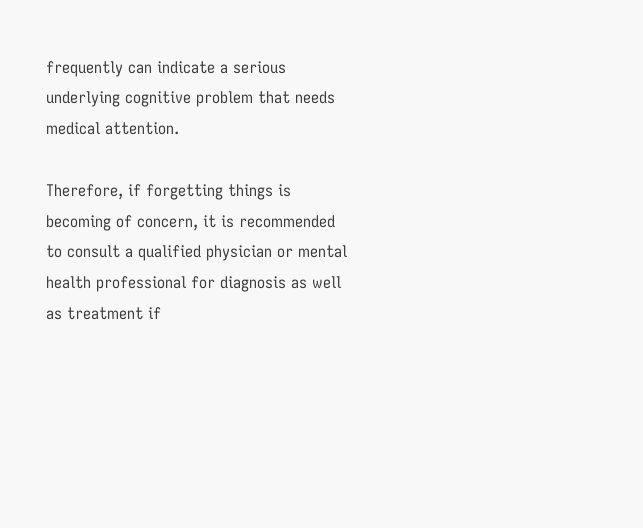frequently can indicate a serious underlying cognitive problem that needs medical attention.

Therefore, if forgetting things is becoming of concern, it is recommended to consult a qualified physician or mental health professional for diagnosis as well as treatment if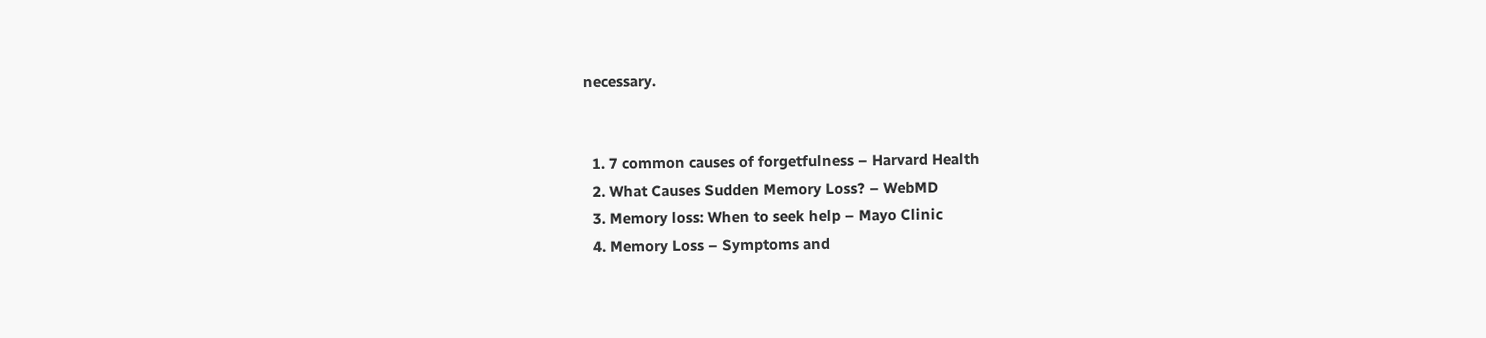necessary.


  1. 7 common causes of forgetfulness – Harvard Health
  2. What Causes Sudden Memory Loss? – WebMD
  3. Memory loss: When to seek help – Mayo Clinic
  4. Memory Loss – Symptoms and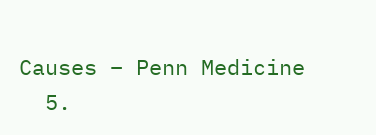Causes – Penn Medicine
  5.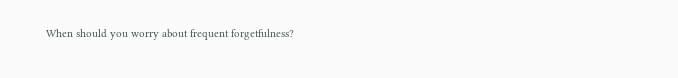When should you worry about frequent forgetfulness?